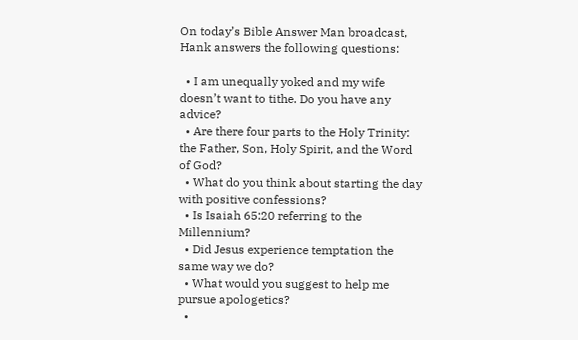On today’s Bible Answer Man broadcast, Hank answers the following questions:

  • I am unequally yoked and my wife doesn’t want to tithe. Do you have any advice?
  • Are there four parts to the Holy Trinity: the Father, Son, Holy Spirit, and the Word of God?
  • What do you think about starting the day with positive confessions?
  • Is Isaiah 65:20 referring to the Millennium?
  • Did Jesus experience temptation the same way we do?
  • What would you suggest to help me pursue apologetics?
  •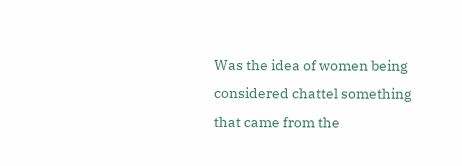Was the idea of women being considered chattel something that came from the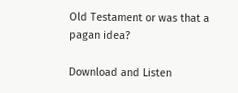Old Testament or was that a pagan idea?

Download and Listen